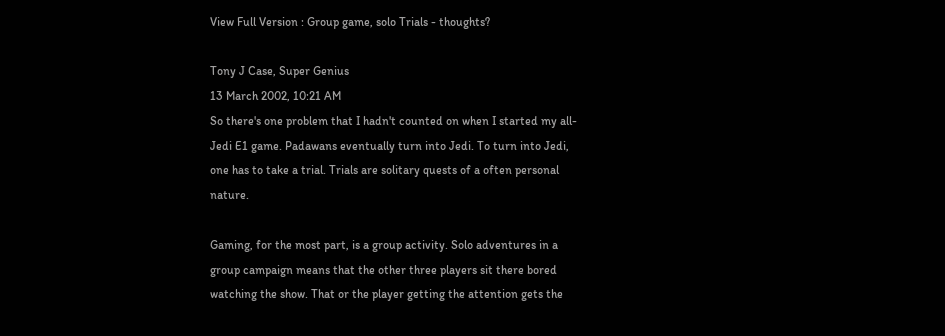View Full Version : Group game, solo Trials - thoughts?

Tony J Case, Super Genius
13 March 2002, 10:21 AM
So there's one problem that I hadn't counted on when I started my all-Jedi E1 game. Padawans eventually turn into Jedi. To turn into Jedi, one has to take a trial. Trials are solitary quests of a often personal nature.

Gaming, for the most part, is a group activity. Solo adventures in a group campaign means that the other three players sit there bored watching the show. That or the player getting the attention gets the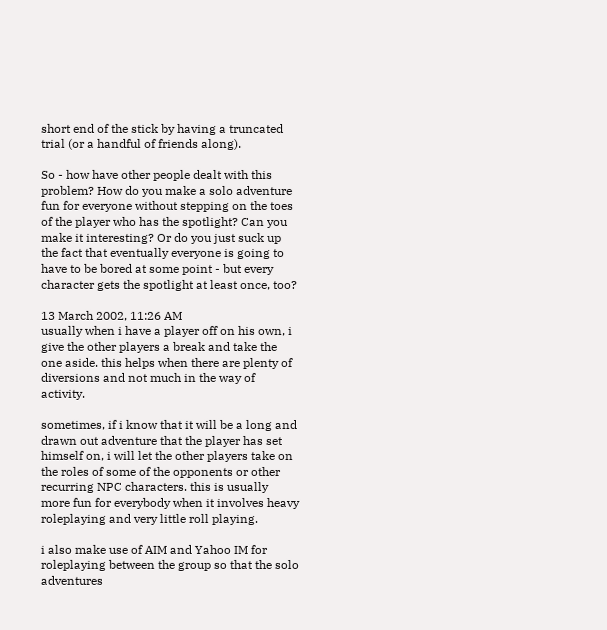short end of the stick by having a truncated trial (or a handful of friends along).

So - how have other people dealt with this problem? How do you make a solo adventure fun for everyone without stepping on the toes of the player who has the spotlight? Can you make it interesting? Or do you just suck up the fact that eventually everyone is going to have to be bored at some point - but every character gets the spotlight at least once, too?

13 March 2002, 11:26 AM
usually when i have a player off on his own, i give the other players a break and take the one aside. this helps when there are plenty of diversions and not much in the way of activity.

sometimes, if i know that it will be a long and drawn out adventure that the player has set himself on, i will let the other players take on the roles of some of the opponents or other recurring NPC characters. this is usually more fun for everybody when it involves heavy roleplaying and very little roll playing.

i also make use of AIM and Yahoo IM for roleplaying between the group so that the solo adventures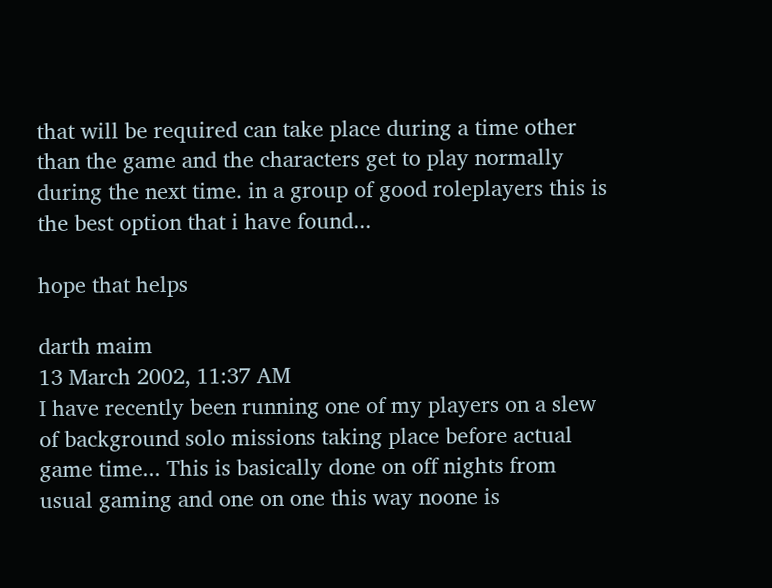that will be required can take place during a time other than the game and the characters get to play normally during the next time. in a group of good roleplayers this is the best option that i have found...

hope that helps

darth maim
13 March 2002, 11:37 AM
I have recently been running one of my players on a slew of background solo missions taking place before actual game time... This is basically done on off nights from usual gaming and one on one this way noone is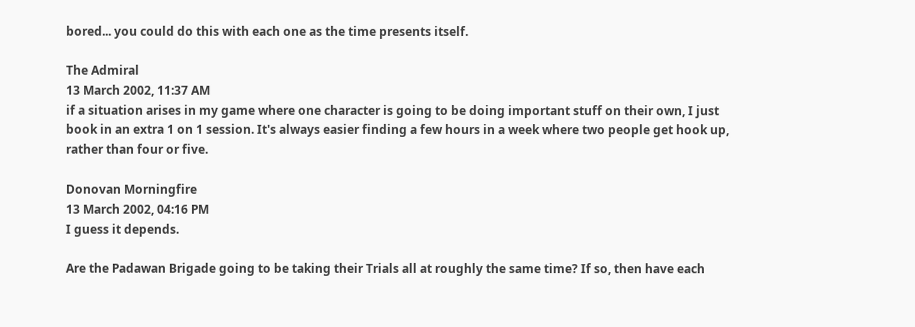bored... you could do this with each one as the time presents itself.

The Admiral
13 March 2002, 11:37 AM
if a situation arises in my game where one character is going to be doing important stuff on their own, I just book in an extra 1 on 1 session. It's always easier finding a few hours in a week where two people get hook up, rather than four or five.

Donovan Morningfire
13 March 2002, 04:16 PM
I guess it depends.

Are the Padawan Brigade going to be taking their Trials all at roughly the same time? If so, then have each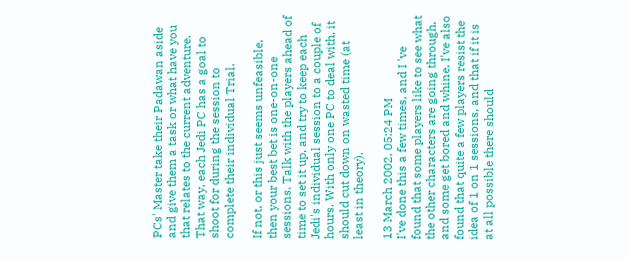PCs' Master take their Padawan aside and give them a task or what have you that relates to the current adventure. That way, each Jedi PC has a goal to shoot for during the session to complete their individual Trial.

If not, or this just seems unfeasible, then your best bet is one-on-one sessions. Talk with the players ahead of time to set it up, and try to keep each Jedi's individual session to a couple of hours. With only one PC to deal with, it should cut down on wasted time (at least in theory).

13 March 2002, 05:24 PM
I've done this a few times, and I 've found that some players like to see what the other characters are going through, and some get bored and whine. I've also found that quite a few players resist the idea of 1 on 1 sessions, and that if it is at all possible there should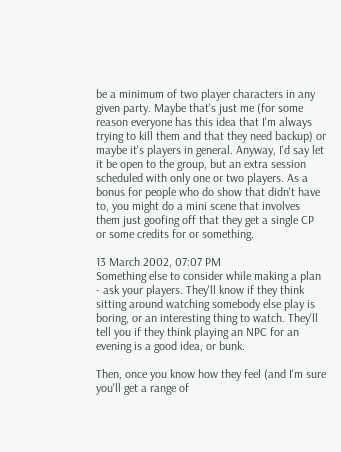be a minimum of two player characters in any given party. Maybe that's just me (for some reason everyone has this idea that I'm always trying to kill them and that they need backup) or maybe it's players in general. Anyway, I'd say let it be open to the group, but an extra session scheduled with only one or two players. As a bonus for people who do show that didn't have to, you might do a mini scene that involves them just goofing off that they get a single CP or some credits for or something.

13 March 2002, 07:07 PM
Something else to consider while making a plan - ask your players. They'll know if they think sitting around watching somebody else play is boring, or an interesting thing to watch. They'll tell you if they think playing an NPC for an evening is a good idea, or bunk.

Then, once you know how they feel (and I'm sure you'll get a range of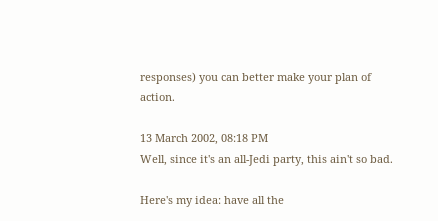responses) you can better make your plan of action.

13 March 2002, 08:18 PM
Well, since it's an all-Jedi party, this ain't so bad.

Here's my idea: have all the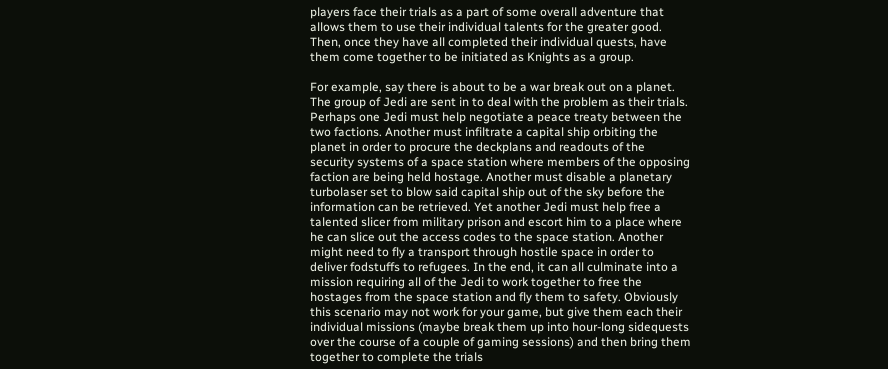players face their trials as a part of some overall adventure that allows them to use their individual talents for the greater good. Then, once they have all completed their individual quests, have them come together to be initiated as Knights as a group.

For example, say there is about to be a war break out on a planet. The group of Jedi are sent in to deal with the problem as their trials. Perhaps one Jedi must help negotiate a peace treaty between the two factions. Another must infiltrate a capital ship orbiting the planet in order to procure the deckplans and readouts of the security systems of a space station where members of the opposing faction are being held hostage. Another must disable a planetary turbolaser set to blow said capital ship out of the sky before the information can be retrieved. Yet another Jedi must help free a talented slicer from military prison and escort him to a place where he can slice out the access codes to the space station. Another might need to fly a transport through hostile space in order to deliver fodstuffs to refugees. In the end, it can all culminate into a mission requiring all of the Jedi to work together to free the hostages from the space station and fly them to safety. Obviously this scenario may not work for your game, but give them each their individual missions (maybe break them up into hour-long sidequests over the course of a couple of gaming sessions) and then bring them together to complete the trials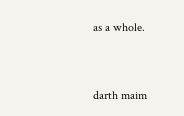as a whole.


darth maim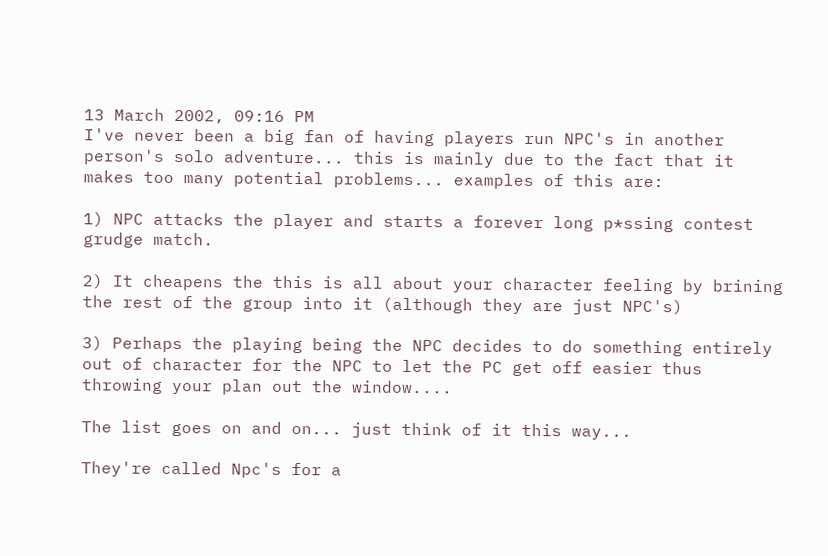13 March 2002, 09:16 PM
I've never been a big fan of having players run NPC's in another person's solo adventure... this is mainly due to the fact that it makes too many potential problems... examples of this are:

1) NPC attacks the player and starts a forever long p*ssing contest grudge match.

2) It cheapens the this is all about your character feeling by brining the rest of the group into it (although they are just NPC's)

3) Perhaps the playing being the NPC decides to do something entirely out of character for the NPC to let the PC get off easier thus throwing your plan out the window....

The list goes on and on... just think of it this way...

They're called Npc's for a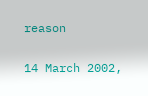reason

14 March 2002,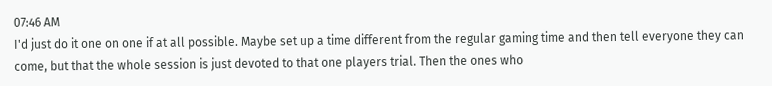07:46 AM
I'd just do it one on one if at all possible. Maybe set up a time different from the regular gaming time and then tell everyone they can come, but that the whole session is just devoted to that one players trial. Then the ones who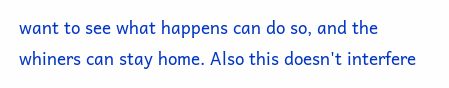want to see what happens can do so, and the whiners can stay home. Also this doesn't interfere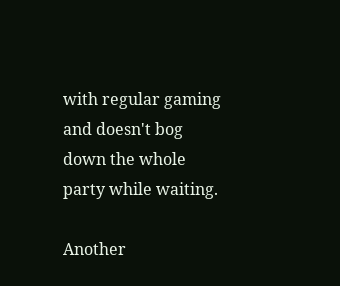with regular gaming and doesn't bog down the whole party while waiting.

Another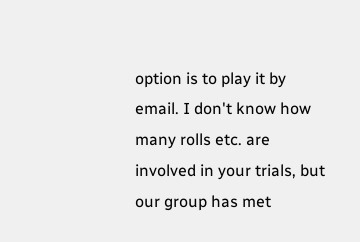option is to play it by email. I don't know how many rolls etc. are involved in your trials, but our group has met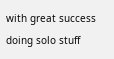with great success doing solo stuff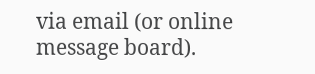via email (or online message board).